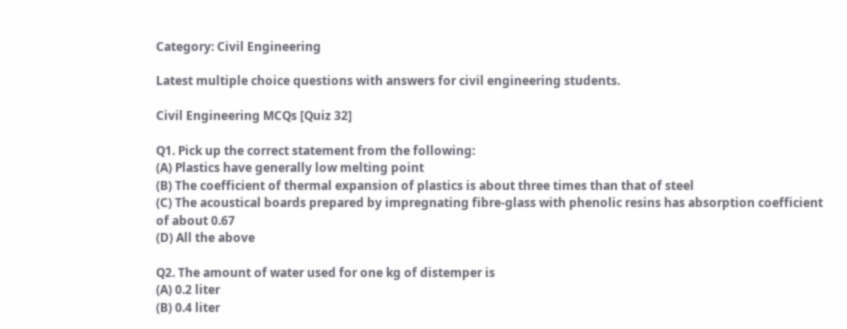Category: Civil Engineering

Latest multiple choice questions with answers for civil engineering students.

Civil Engineering MCQs [Quiz 32]

Q1. Pick up the correct statement from the following:
(A) Plastics have generally low melting point
(B) The coefficient of thermal expansion of plastics is about three times than that of steel
(C) The acoustical boards prepared by impregnating fibre-glass with phenolic resins has absorption coefficient of about 0.67
(D) All the above

Q2. The amount of water used for one kg of distemper is
(A) 0.2 liter
(B) 0.4 liter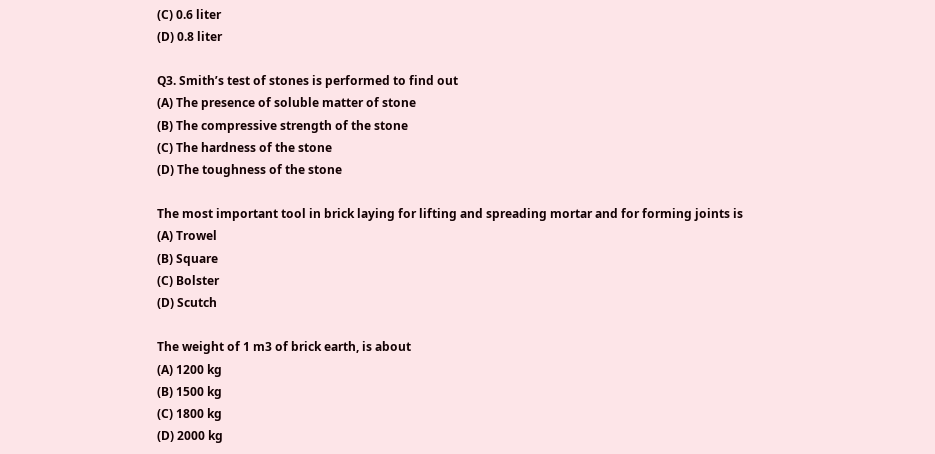(C) 0.6 liter
(D) 0.8 liter

Q3. Smith’s test of stones is performed to find out
(A) The presence of soluble matter of stone
(B) The compressive strength of the stone
(C) The hardness of the stone
(D) The toughness of the stone

The most important tool in brick laying for lifting and spreading mortar and for forming joints is
(A) Trowel
(B) Square
(C) Bolster
(D) Scutch

The weight of 1 m3 of brick earth, is about
(A) 1200 kg
(B) 1500 kg
(C) 1800 kg
(D) 2000 kg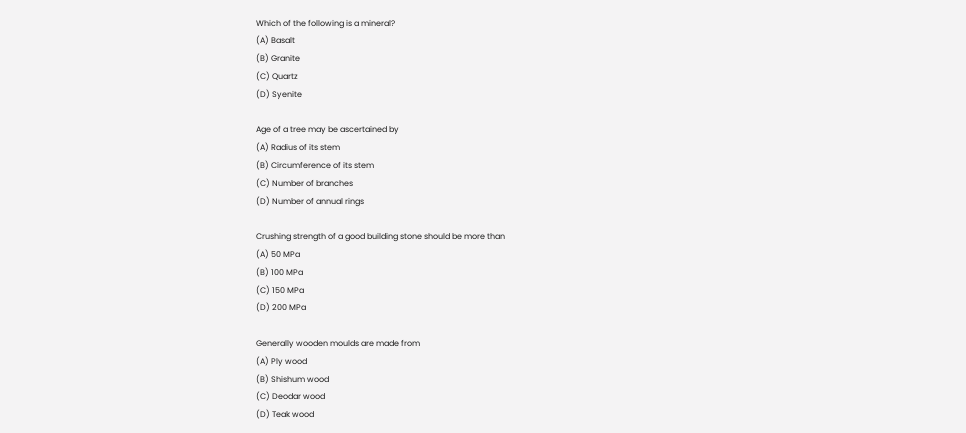Which of the following is a mineral?
(A) Basalt
(B) Granite
(C) Quartz
(D) Syenite

Age of a tree may be ascertained by
(A) Radius of its stem
(B) Circumference of its stem
(C) Number of branches
(D) Number of annual rings

Crushing strength of a good building stone should be more than
(A) 50 MPa
(B) 100 MPa
(C) 150 MPa
(D) 200 MPa

Generally wooden moulds are made from
(A) Ply wood
(B) Shishum wood
(C) Deodar wood
(D) Teak wood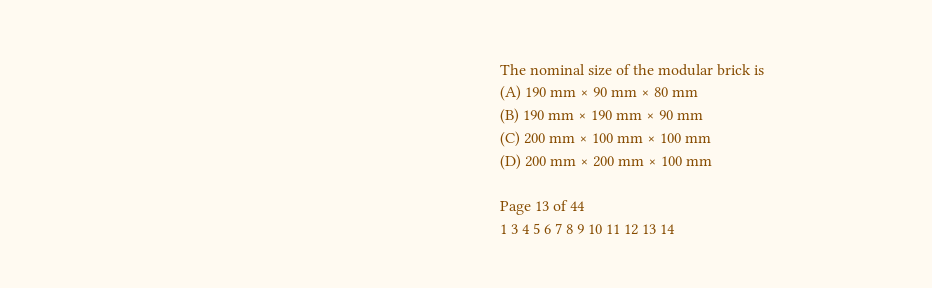The nominal size of the modular brick is
(A) 190 mm × 90 mm × 80 mm
(B) 190 mm × 190 mm × 90 mm
(C) 200 mm × 100 mm × 100 mm
(D) 200 mm × 200 mm × 100 mm

Page 13 of 44
1 3 4 5 6 7 8 9 10 11 12 13 14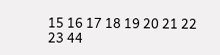15 16 17 18 19 20 21 22 23 44